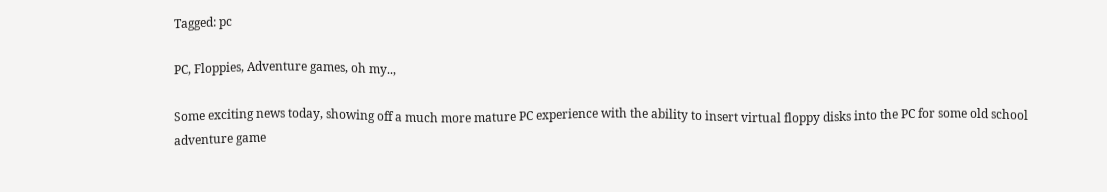Tagged: pc

PC, Floppies, Adventure games, oh my..,

Some exciting news today, showing off a much more mature PC experience with the ability to insert virtual floppy disks into the PC for some old school adventure game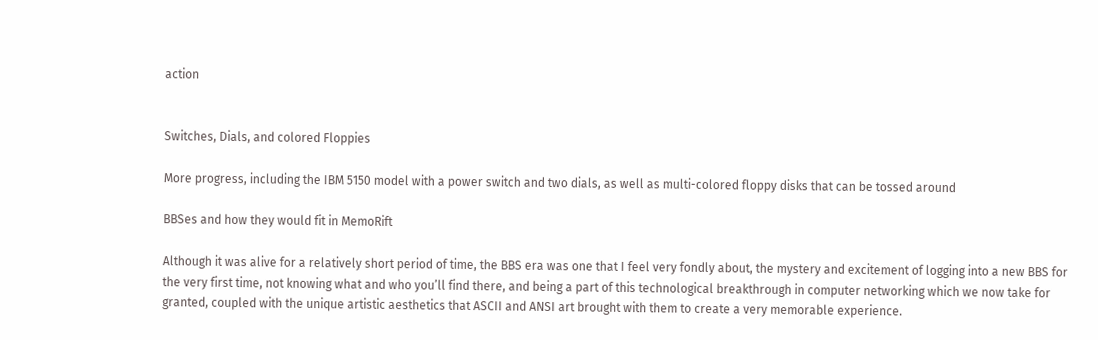action


Switches, Dials, and colored Floppies

More progress, including the IBM 5150 model with a power switch and two dials, as well as multi-colored floppy disks that can be tossed around

BBSes and how they would fit in MemoRift

Although it was alive for a relatively short period of time, the BBS era was one that I feel very fondly about, the mystery and excitement of logging into a new BBS for the very first time, not knowing what and who you’ll find there, and being a part of this technological breakthrough in computer networking which we now take for granted, coupled with the unique artistic aesthetics that ASCII and ANSI art brought with them to create a very memorable experience.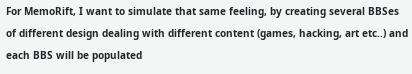For MemoRift, I want to simulate that same feeling, by creating several BBSes of different design dealing with different content (games, hacking, art etc..) and each BBS will be populated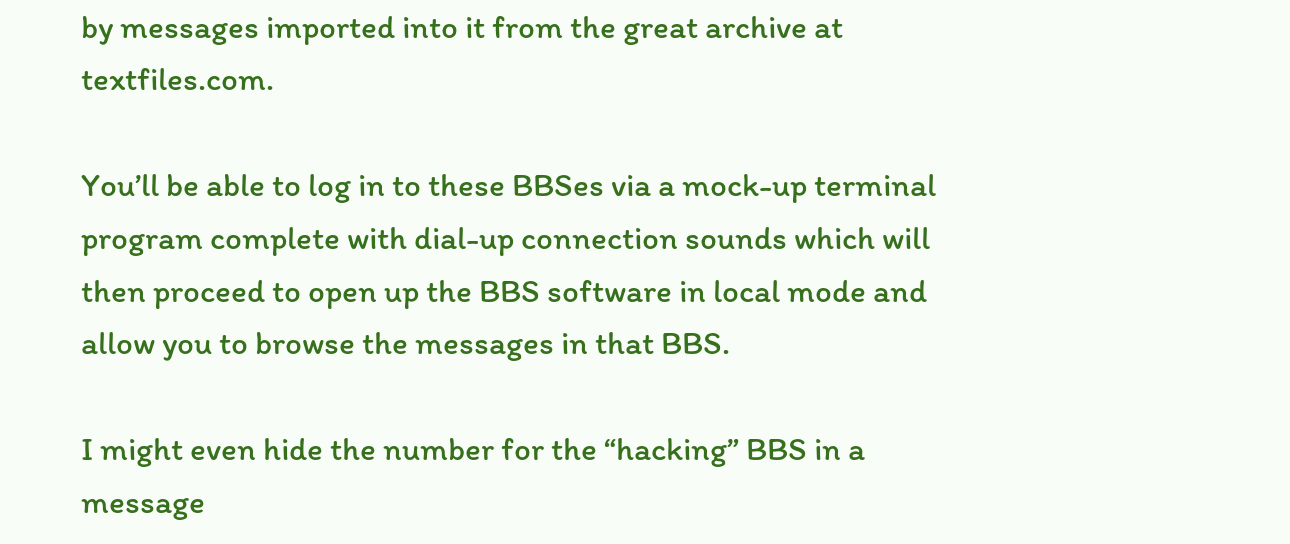by messages imported into it from the great archive at textfiles.com.

You’ll be able to log in to these BBSes via a mock-up terminal program complete with dial-up connection sounds which will then proceed to open up the BBS software in local mode and allow you to browse the messages in that BBS.

I might even hide the number for the “hacking” BBS in a message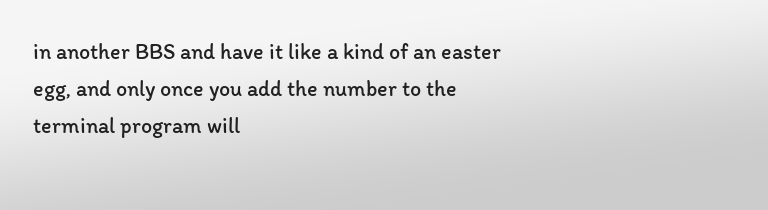in another BBS and have it like a kind of an easter egg, and only once you add the number to the terminal program will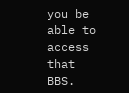you be able to access that BBS.